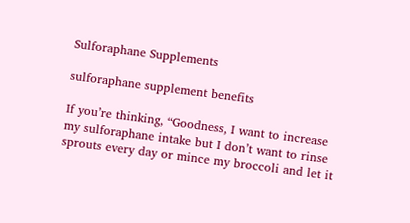Sulforaphane Supplements

sulforaphane supplement benefits

If you’re thinking, “Goodness, I want to increase my sulforaphane intake but I don’t want to rinse sprouts every day or mince my broccoli and let it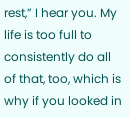rest,” I hear you. My life is too full to consistently do all of that, too, which is why if you looked in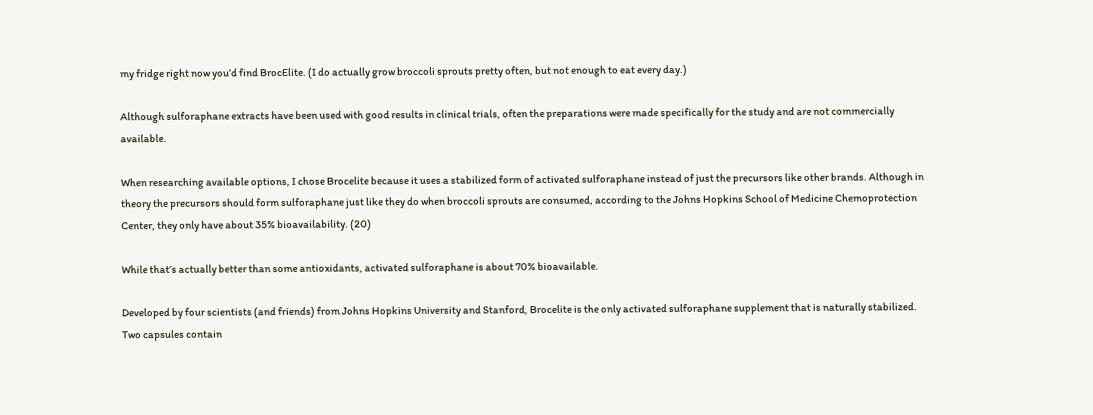my fridge right now you’d find BrocElite. (I do actually grow broccoli sprouts pretty often, but not enough to eat every day.)

Although sulforaphane extracts have been used with good results in clinical trials, often the preparations were made specifically for the study and are not commercially available.

When researching available options, I chose Brocelite because it uses a stabilized form of activated sulforaphane instead of just the precursors like other brands. Although in theory the precursors should form sulforaphane just like they do when broccoli sprouts are consumed, according to the Johns Hopkins School of Medicine Chemoprotection Center, they only have about 35% bioavailability. (20)

While that’s actually better than some antioxidants, activated sulforaphane is about 70% bioavailable.

Developed by four scientists (and friends) from Johns Hopkins University and Stanford, Brocelite is the only activated sulforaphane supplement that is naturally stabilized. Two capsules contain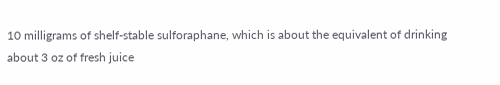10 milligrams of shelf-stable sulforaphane, which is about the equivalent of drinking about 3 oz of fresh juice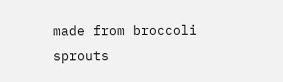made from broccoli sprouts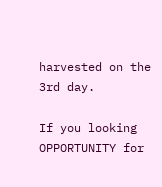harvested on the 3rd day.

If you looking OPPORTUNITY for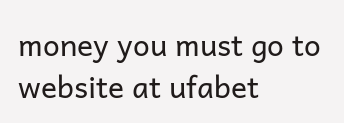money you must go to website at ufabet